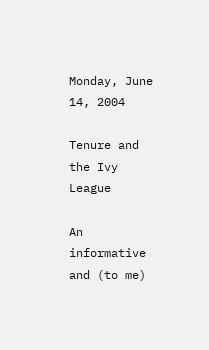Monday, June 14, 2004

Tenure and the Ivy League

An informative and (to me)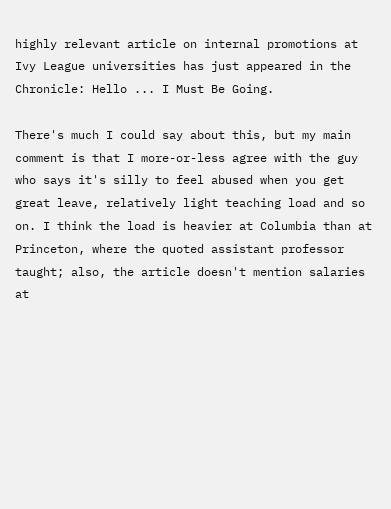highly relevant article on internal promotions at Ivy League universities has just appeared in the Chronicle: Hello ... I Must Be Going.

There's much I could say about this, but my main comment is that I more-or-less agree with the guy who says it's silly to feel abused when you get great leave, relatively light teaching load and so on. I think the load is heavier at Columbia than at Princeton, where the quoted assistant professor taught; also, the article doesn't mention salaries at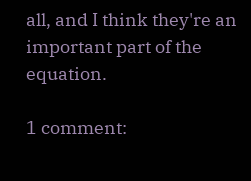all, and I think they're an important part of the equation.

1 comment: